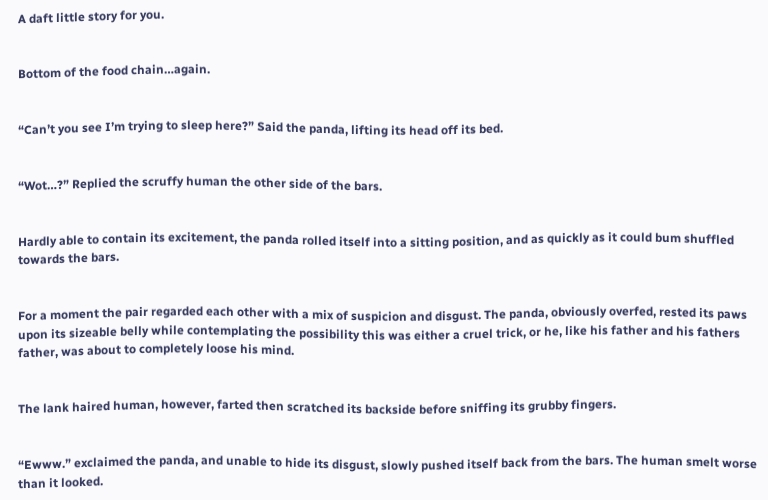A daft little story for you.


Bottom of the food chain…again.


“Can’t you see I’m trying to sleep here?” Said the panda, lifting its head off its bed.


“Wot…?” Replied the scruffy human the other side of the bars.


Hardly able to contain its excitement, the panda rolled itself into a sitting position, and as quickly as it could bum shuffled towards the bars.


For a moment the pair regarded each other with a mix of suspicion and disgust. The panda, obviously overfed, rested its paws upon its sizeable belly while contemplating the possibility this was either a cruel trick, or he, like his father and his fathers father, was about to completely loose his mind.


The lank haired human, however, farted then scratched its backside before sniffing its grubby fingers.


“Ewww.” exclaimed the panda, and unable to hide its disgust, slowly pushed itself back from the bars. The human smelt worse than it looked.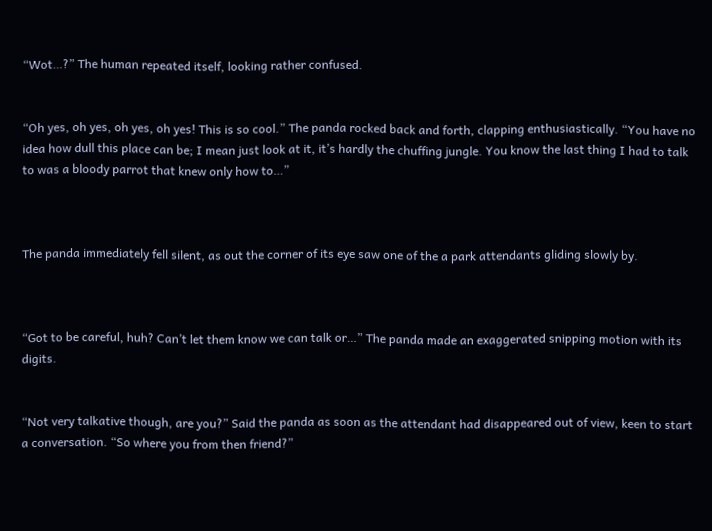“Wot…?” The human repeated itself, looking rather confused.


“Oh yes, oh yes, oh yes, oh yes! This is so cool.” The panda rocked back and forth, clapping enthusiastically. “You have no idea how dull this place can be; I mean just look at it, it’s hardly the chuffing jungle. You know the last thing I had to talk to was a bloody parrot that knew only how to…”



The panda immediately fell silent, as out the corner of its eye saw one of the a park attendants gliding slowly by.



“Got to be careful, huh? Can’t let them know we can talk or…” The panda made an exaggerated snipping motion with its digits.


“Not very talkative though, are you?” Said the panda as soon as the attendant had disappeared out of view, keen to start a conversation. “So where you from then friend?”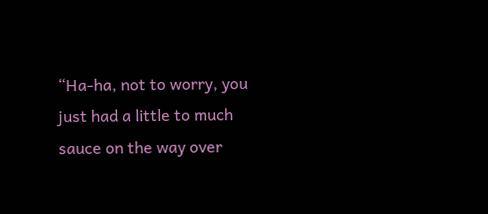“Ha-ha, not to worry, you just had a little to much sauce on the way over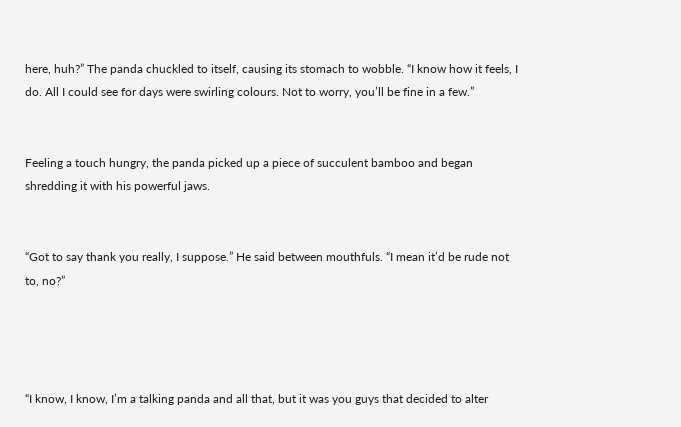here, huh?” The panda chuckled to itself, causing its stomach to wobble. “I know how it feels, I do. All I could see for days were swirling colours. Not to worry, you’ll be fine in a few.”


Feeling a touch hungry, the panda picked up a piece of succulent bamboo and began shredding it with his powerful jaws.


“Got to say thank you really, I suppose.” He said between mouthfuls. “I mean it’d be rude not to, no?”




“I know, I know, I’m a talking panda and all that, but it was you guys that decided to alter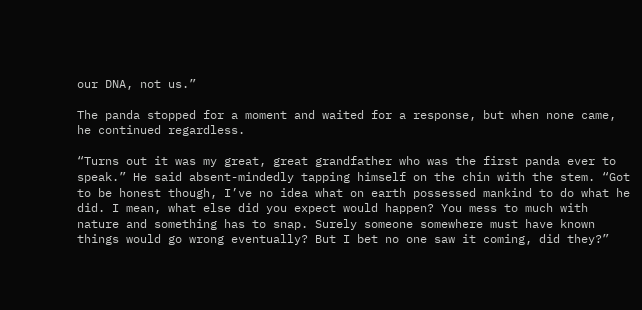our DNA, not us.”

The panda stopped for a moment and waited for a response, but when none came, he continued regardless.

“Turns out it was my great, great grandfather who was the first panda ever to speak.” He said absent-mindedly tapping himself on the chin with the stem. “Got to be honest though, I’ve no idea what on earth possessed mankind to do what he did. I mean, what else did you expect would happen? You mess to much with nature and something has to snap. Surely someone somewhere must have known things would go wrong eventually? But I bet no one saw it coming, did they?”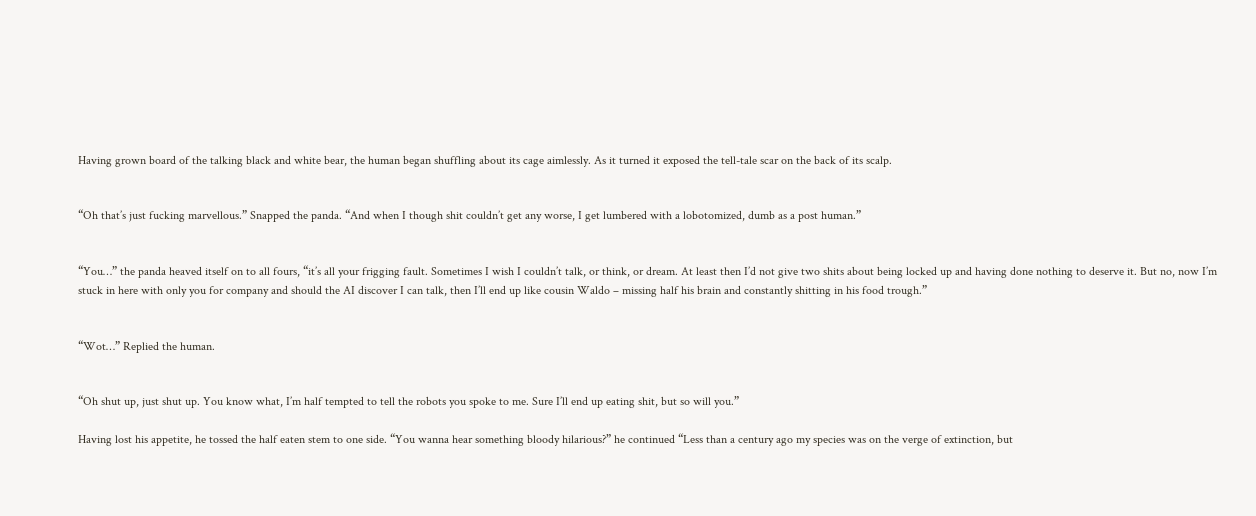Having grown board of the talking black and white bear, the human began shuffling about its cage aimlessly. As it turned it exposed the tell-tale scar on the back of its scalp.


“Oh that’s just fucking marvellous.” Snapped the panda. “And when I though shit couldn’t get any worse, I get lumbered with a lobotomized, dumb as a post human.”


“You…” the panda heaved itself on to all fours, “it’s all your frigging fault. Sometimes I wish I couldn’t talk, or think, or dream. At least then I’d not give two shits about being locked up and having done nothing to deserve it. But no, now I’m stuck in here with only you for company and should the AI discover I can talk, then I’ll end up like cousin Waldo – missing half his brain and constantly shitting in his food trough.”


“Wot…” Replied the human.


“Oh shut up, just shut up. You know what, I’m half tempted to tell the robots you spoke to me. Sure I’ll end up eating shit, but so will you.”

Having lost his appetite, he tossed the half eaten stem to one side. “You wanna hear something bloody hilarious?” he continued “Less than a century ago my species was on the verge of extinction, but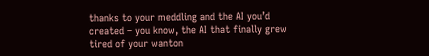thanks to your meddling and the AI you’d created – you know, the AI that finally grew tired of your wanton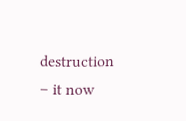destruction  – it now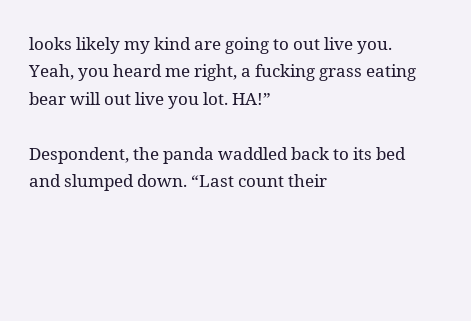looks likely my kind are going to out live you. Yeah, you heard me right, a fucking grass eating bear will out live you lot. HA!”

Despondent, the panda waddled back to its bed and slumped down. “Last count their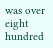was over eight hundred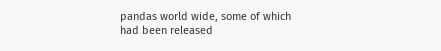pandas world wide, some of which had been released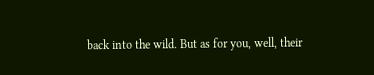back into the wild. But as for you, well, their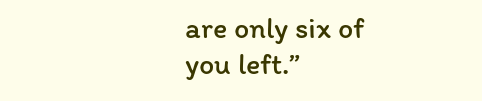are only six of you left.”